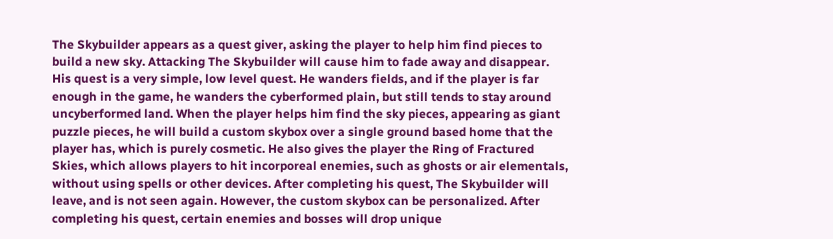The Skybuilder appears as a quest giver, asking the player to help him find pieces to build a new sky. Attacking The Skybuilder will cause him to fade away and disappear. His quest is a very simple, low level quest. He wanders fields, and if the player is far enough in the game, he wanders the cyberformed plain, but still tends to stay around uncyberformed land. When the player helps him find the sky pieces, appearing as giant puzzle pieces, he will build a custom skybox over a single ground based home that the player has, which is purely cosmetic. He also gives the player the Ring of Fractured Skies, which allows players to hit incorporeal enemies, such as ghosts or air elementals, without using spells or other devices. After completing his quest, The Skybuilder will leave, and is not seen again. However, the custom skybox can be personalized. After completing his quest, certain enemies and bosses will drop unique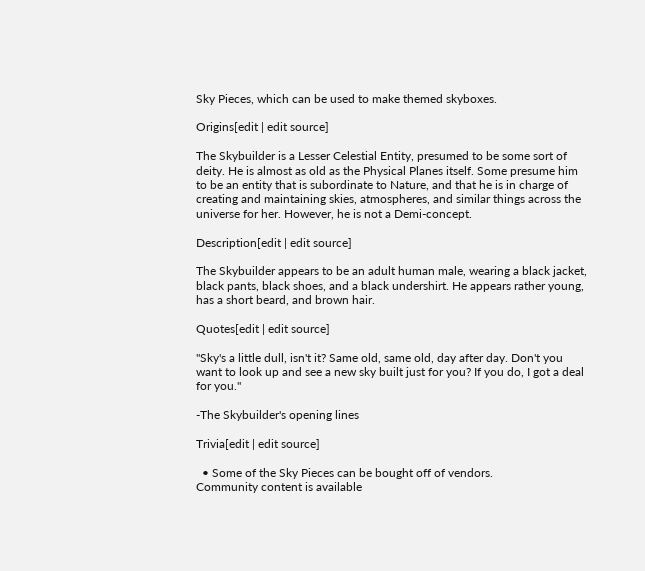Sky Pieces, which can be used to make themed skyboxes.

Origins[edit | edit source]

The Skybuilder is a Lesser Celestial Entity, presumed to be some sort of deity. He is almost as old as the Physical Planes itself. Some presume him to be an entity that is subordinate to Nature, and that he is in charge of creating and maintaining skies, atmospheres, and similar things across the universe for her. However, he is not a Demi-concept.

Description[edit | edit source]

The Skybuilder appears to be an adult human male, wearing a black jacket, black pants, black shoes, and a black undershirt. He appears rather young, has a short beard, and brown hair.

Quotes[edit | edit source]

"Sky's a little dull, isn't it? Same old, same old, day after day. Don't you want to look up and see a new sky built just for you? If you do, I got a deal for you."

-The Skybuilder's opening lines

Trivia[edit | edit source]

  • Some of the Sky Pieces can be bought off of vendors.
Community content is available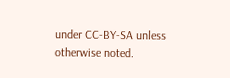under CC-BY-SA unless otherwise noted.